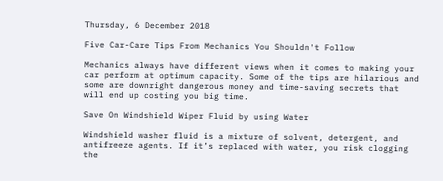Thursday, 6 December 2018

Five Car-Care Tips From Mechanics You Shouldn't Follow

Mechanics always have different views when it comes to making your car perform at optimum capacity. Some of the tips are hilarious and some are downright dangerous money and time-saving secrets that will end up costing you big time.

Save On Windshield Wiper Fluid by using Water

Windshield washer fluid is a mixture of solvent, detergent, and antifreeze agents. If it’s replaced with water, you risk clogging the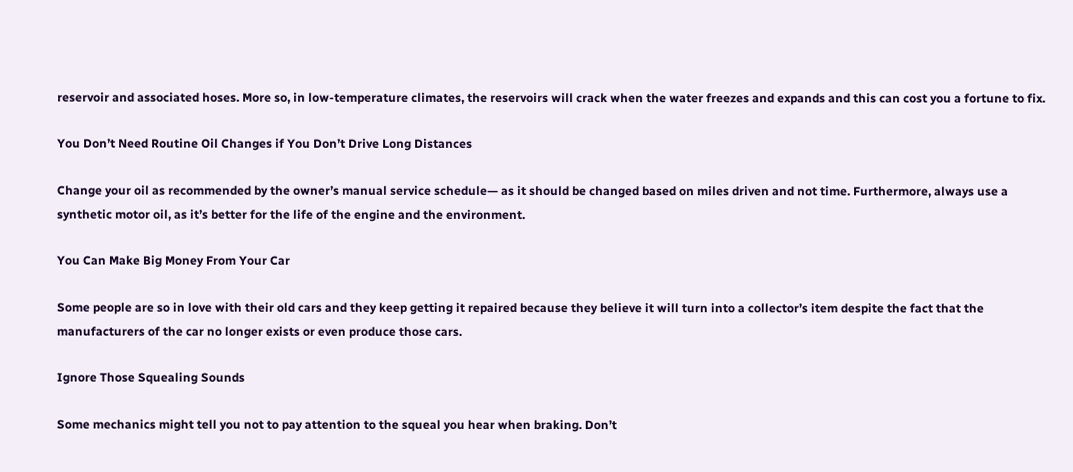reservoir and associated hoses. More so, in low-temperature climates, the reservoirs will crack when the water freezes and expands and this can cost you a fortune to fix.

You Don’t Need Routine Oil Changes if You Don’t Drive Long Distances

Change your oil as recommended by the owner’s manual service schedule— as it should be changed based on miles driven and not time. Furthermore, always use a synthetic motor oil, as it’s better for the life of the engine and the environment.

You Can Make Big Money From Your Car

Some people are so in love with their old cars and they keep getting it repaired because they believe it will turn into a collector’s item despite the fact that the manufacturers of the car no longer exists or even produce those cars.

Ignore Those Squealing Sounds

Some mechanics might tell you not to pay attention to the squeal you hear when braking. Don’t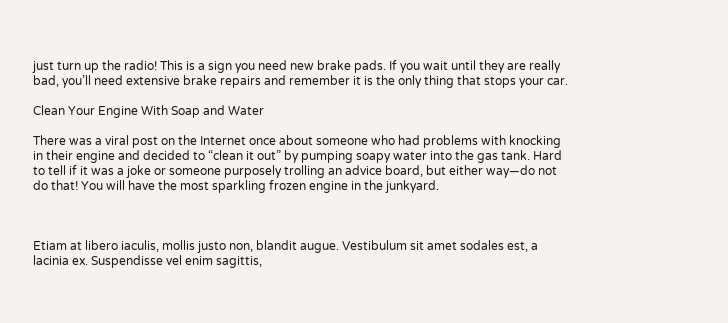just turn up the radio! This is a sign you need new brake pads. If you wait until they are really bad, you’ll need extensive brake repairs and remember it is the only thing that stops your car.

Clean Your Engine With Soap and Water

There was a viral post on the Internet once about someone who had problems with knocking in their engine and decided to “clean it out” by pumping soapy water into the gas tank. Hard to tell if it was a joke or someone purposely trolling an advice board, but either way—do not do that! You will have the most sparkling frozen engine in the junkyard.



Etiam at libero iaculis, mollis justo non, blandit augue. Vestibulum sit amet sodales est, a lacinia ex. Suspendisse vel enim sagittis,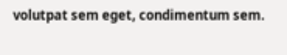volutpat sem eget, condimentum sem.